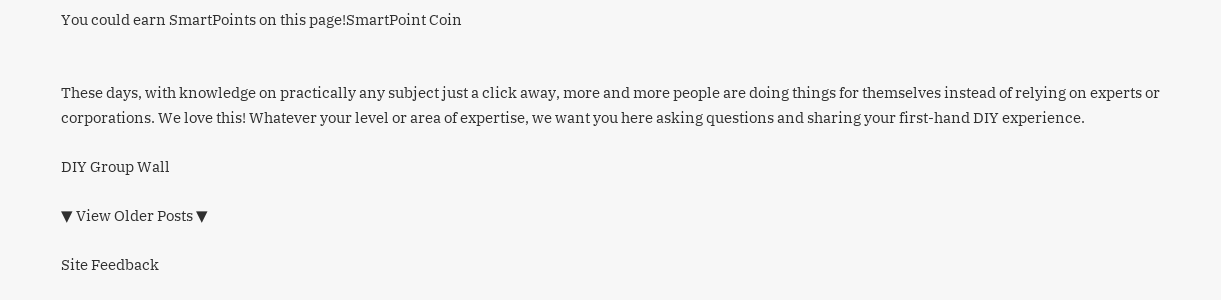You could earn SmartPoints on this page!SmartPoint Coin


These days, with knowledge on practically any subject just a click away, more and more people are doing things for themselves instead of relying on experts or corporations. We love this! Whatever your level or area of expertise, we want you here asking questions and sharing your first-hand DIY experience.

DIY Group Wall

▼ View Older Posts ▼

Site Feedback